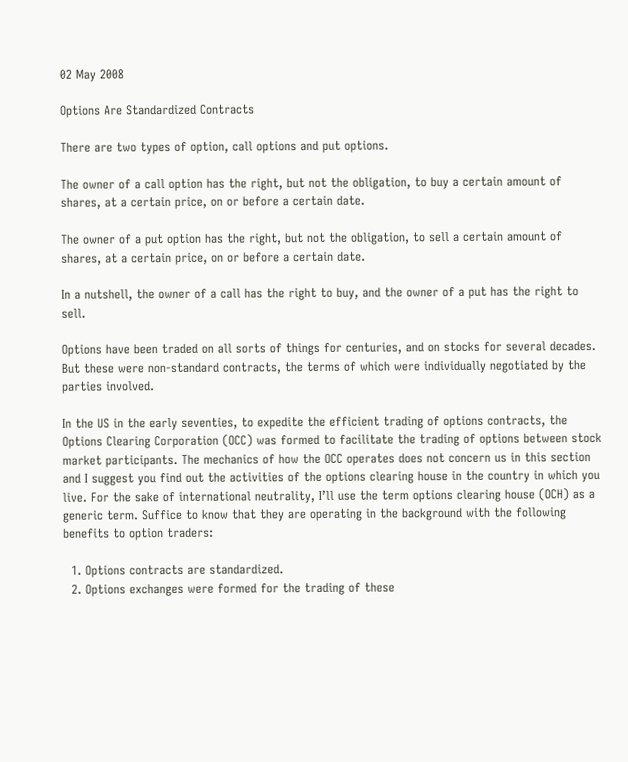02 May 2008

Options Are Standardized Contracts

There are two types of option, call options and put options.

The owner of a call option has the right, but not the obligation, to buy a certain amount of shares, at a certain price, on or before a certain date.

The owner of a put option has the right, but not the obligation, to sell a certain amount of shares, at a certain price, on or before a certain date.

In a nutshell, the owner of a call has the right to buy, and the owner of a put has the right to sell.

Options have been traded on all sorts of things for centuries, and on stocks for several decades. But these were non-standard contracts, the terms of which were individually negotiated by the parties involved.

In the US in the early seventies, to expedite the efficient trading of options contracts, the Options Clearing Corporation (OCC) was formed to facilitate the trading of options between stock market participants. The mechanics of how the OCC operates does not concern us in this section and I suggest you find out the activities of the options clearing house in the country in which you live. For the sake of international neutrality, I’ll use the term options clearing house (OCH) as a generic term. Suffice to know that they are operating in the background with the following benefits to option traders:

  1. Options contracts are standardized.
  2. Options exchanges were formed for the trading of these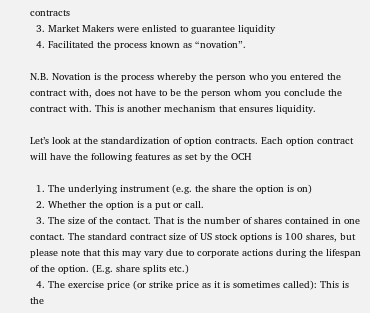contracts
  3. Market Makers were enlisted to guarantee liquidity
  4. Facilitated the process known as “novation”.

N.B. Novation is the process whereby the person who you entered the contract with, does not have to be the person whom you conclude the contract with. This is another mechanism that ensures liquidity.

Let’s look at the standardization of option contracts. Each option contract will have the following features as set by the OCH

  1. The underlying instrument (e.g. the share the option is on)
  2. Whether the option is a put or call.
  3. The size of the contact. That is the number of shares contained in one contact. The standard contract size of US stock options is 100 shares, but please note that this may vary due to corporate actions during the lifespan of the option. (E.g. share splits etc.)
  4. The exercise price (or strike price as it is sometimes called): This is the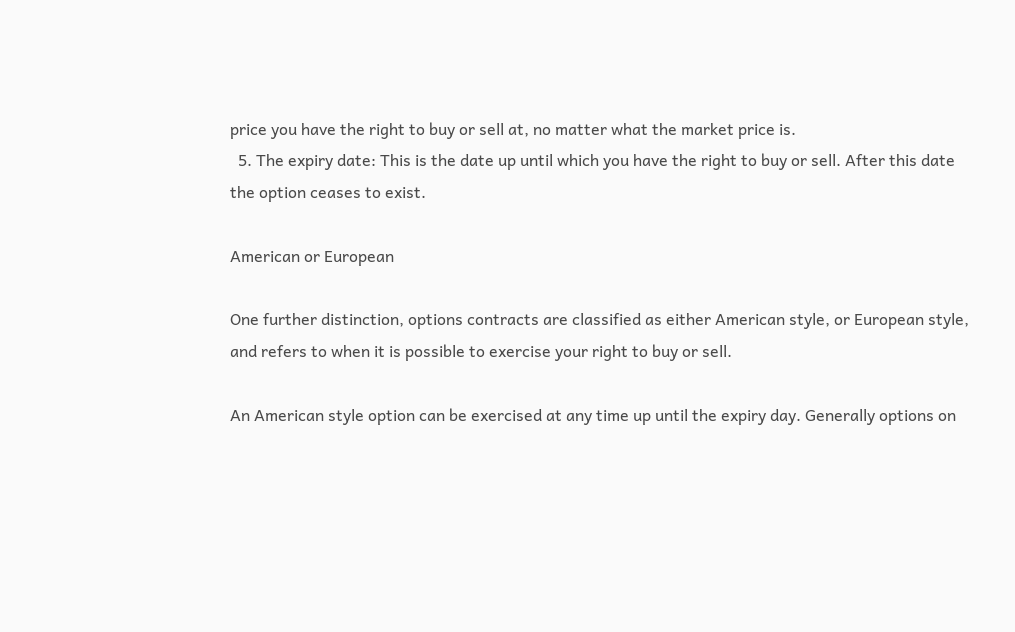price you have the right to buy or sell at, no matter what the market price is.
  5. The expiry date: This is the date up until which you have the right to buy or sell. After this date the option ceases to exist.

American or European

One further distinction, options contracts are classified as either American style, or European style, and refers to when it is possible to exercise your right to buy or sell.

An American style option can be exercised at any time up until the expiry day. Generally options on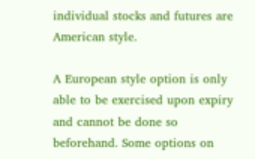individual stocks and futures are American style.

A European style option is only able to be exercised upon expiry and cannot be done so beforehand. Some options on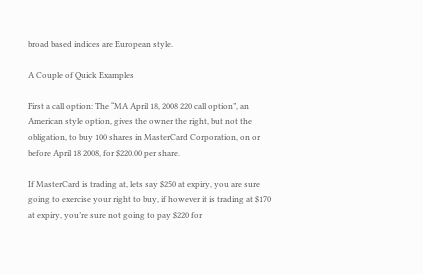broad based indices are European style.

A Couple of Quick Examples

First a call option: The “MA April 18, 2008 220 call option”, an American style option, gives the owner the right, but not the obligation, to buy 100 shares in MasterCard Corporation, on or before April 18 2008, for $220.00 per share.

If MasterCard is trading at, lets say $250 at expiry, you are sure going to exercise your right to buy, if however it is trading at $170 at expiry, you’re sure not going to pay $220 for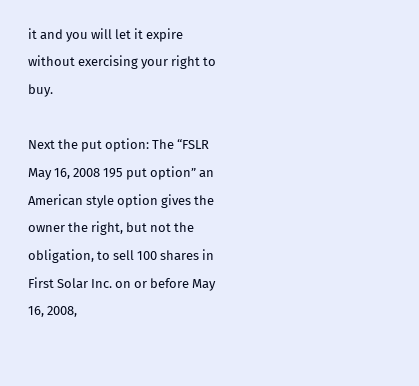it and you will let it expire without exercising your right to buy.

Next the put option: The “FSLR May 16, 2008 195 put option” an American style option gives the owner the right, but not the obligation, to sell 100 shares in First Solar Inc. on or before May 16, 2008,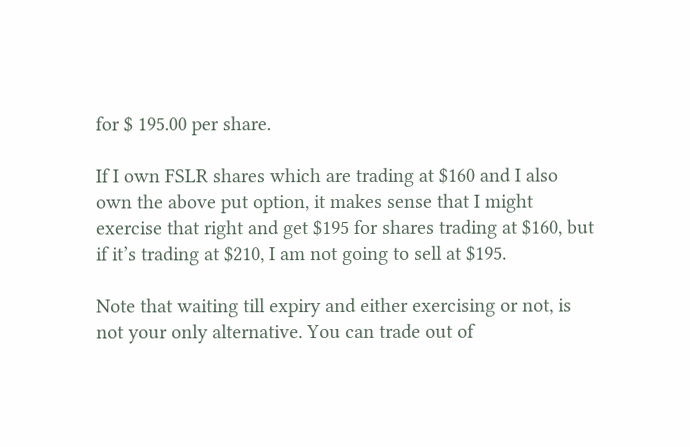for $ 195.00 per share.

If I own FSLR shares which are trading at $160 and I also own the above put option, it makes sense that I might exercise that right and get $195 for shares trading at $160, but if it’s trading at $210, I am not going to sell at $195.

Note that waiting till expiry and either exercising or not, is not your only alternative. You can trade out of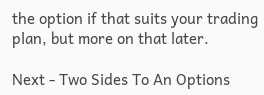the option if that suits your trading plan, but more on that later.

Next - Two Sides To An Options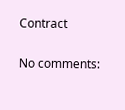Contract

No comments: